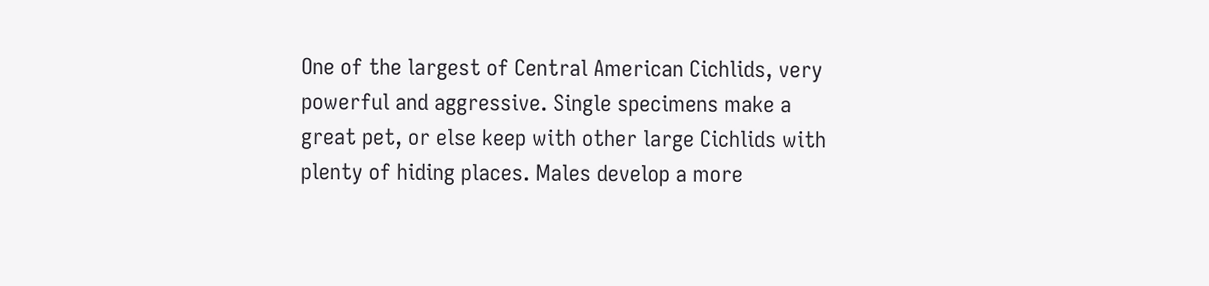One of the largest of Central American Cichlids, very powerful and aggressive. Single specimens make a great pet, or else keep with other large Cichlids with plenty of hiding places. Males develop a more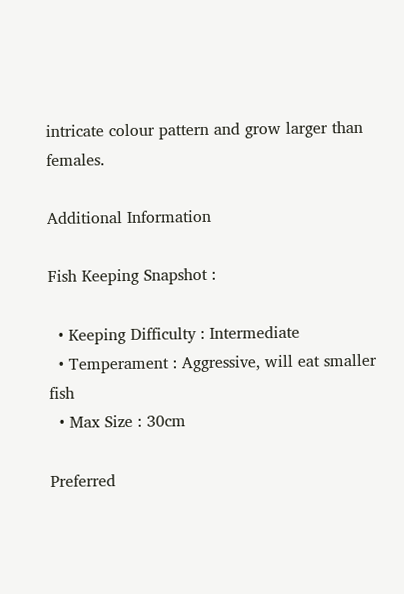intricate colour pattern and grow larger than females.

Additional Information

Fish Keeping Snapshot :

  • Keeping Difficulty : Intermediate
  • Temperament : Aggressive, will eat smaller fish
  • Max Size : 30cm

Preferred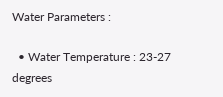Water Parameters :

  • Water Temperature : 23-27 degrees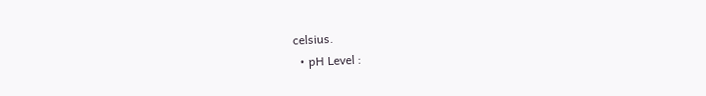celsius.
  • pH Level :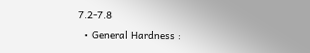7.2-7.8
  • General Hardness :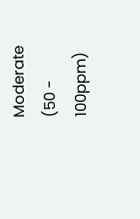Moderate (50 - 100ppm)